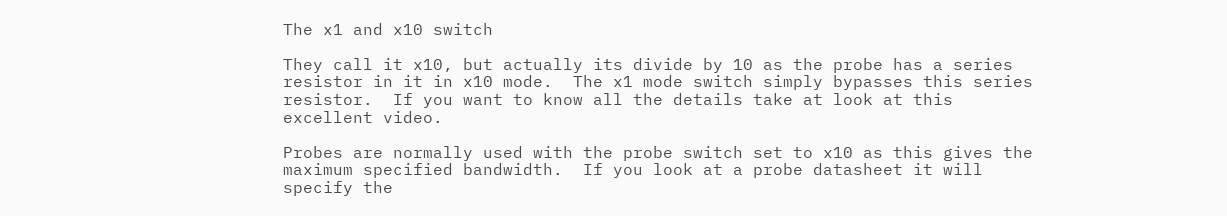The x1 and x10 switch

They call it x10, but actually its divide by 10 as the probe has a series resistor in it in x10 mode.  The x1 mode switch simply bypasses this series resistor.  If you want to know all the details take at look at this excellent video.

Probes are normally used with the probe switch set to x10 as this gives the maximum specified bandwidth.  If you look at a probe datasheet it will specify the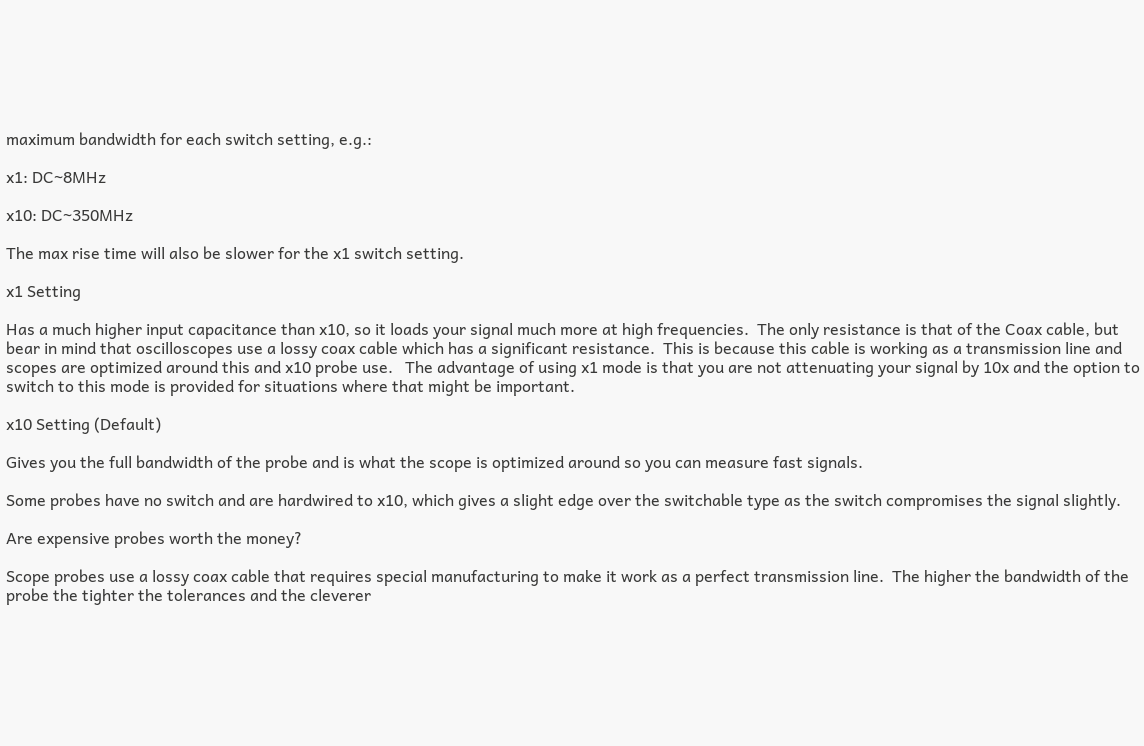maximum bandwidth for each switch setting, e.g.:

x1: DC~8MHz

x10: DC~350MHz

The max rise time will also be slower for the x1 switch setting.

x1 Setting

Has a much higher input capacitance than x10, so it loads your signal much more at high frequencies.  The only resistance is that of the Coax cable, but bear in mind that oscilloscopes use a lossy coax cable which has a significant resistance.  This is because this cable is working as a transmission line and scopes are optimized around this and x10 probe use.   The advantage of using x1 mode is that you are not attenuating your signal by 10x and the option to switch to this mode is provided for situations where that might be important.

x10 Setting (Default)

Gives you the full bandwidth of the probe and is what the scope is optimized around so you can measure fast signals.

Some probes have no switch and are hardwired to x10, which gives a slight edge over the switchable type as the switch compromises the signal slightly.

Are expensive probes worth the money?

Scope probes use a lossy coax cable that requires special manufacturing to make it work as a perfect transmission line.  The higher the bandwidth of the probe the tighter the tolerances and the cleverer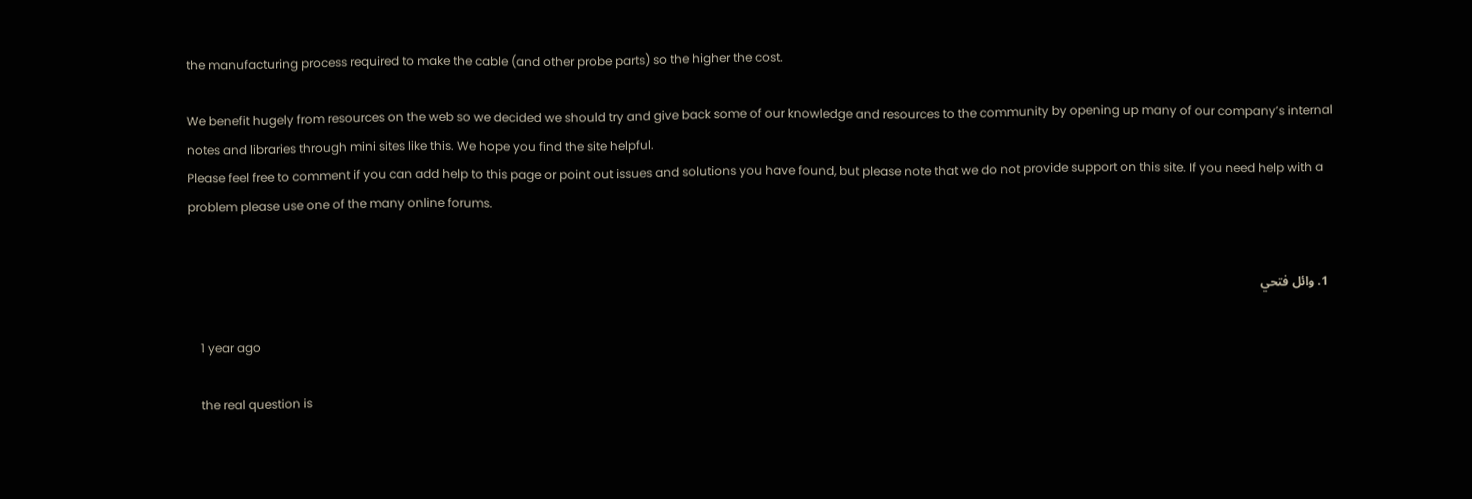the manufacturing process required to make the cable (and other probe parts) so the higher the cost.

We benefit hugely from resources on the web so we decided we should try and give back some of our knowledge and resources to the community by opening up many of our company’s internal notes and libraries through mini sites like this. We hope you find the site helpful.
Please feel free to comment if you can add help to this page or point out issues and solutions you have found, but please note that we do not provide support on this site. If you need help with a problem please use one of the many online forums.


  1. وائل فتحي

    1 year ago

    the real question is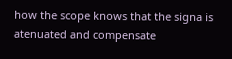how the scope knows that the signa is atenuated and compensate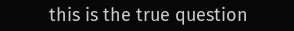this is the true question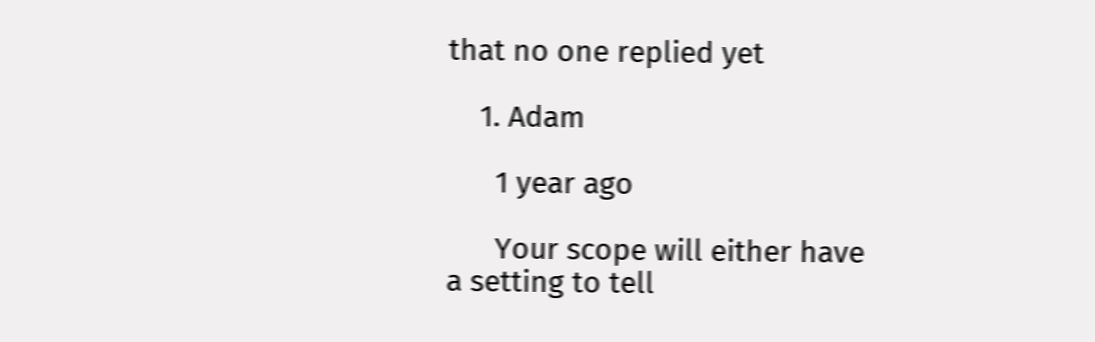that no one replied yet

    1. Adam

      1 year ago

      Your scope will either have a setting to tell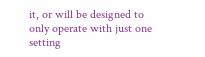it, or will be designed to only operate with just one setting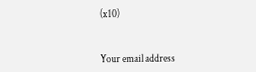(x10)


Your email address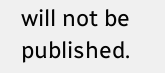will not be published.